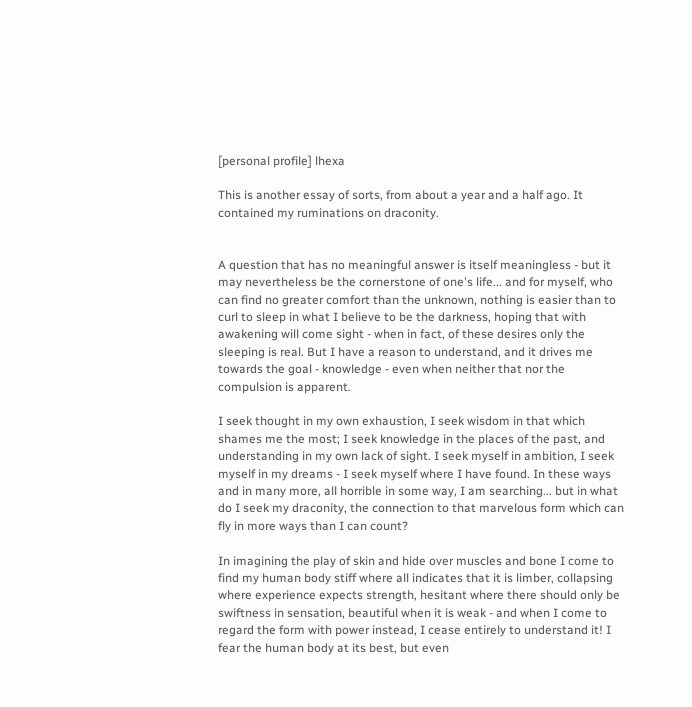[personal profile] lhexa

This is another essay of sorts, from about a year and a half ago. It contained my ruminations on draconity.


A question that has no meaningful answer is itself meaningless - but it may nevertheless be the cornerstone of one's life... and for myself, who can find no greater comfort than the unknown, nothing is easier than to curl to sleep in what I believe to be the darkness, hoping that with awakening will come sight - when in fact, of these desires only the sleeping is real. But I have a reason to understand, and it drives me towards the goal - knowledge - even when neither that nor the compulsion is apparent.

I seek thought in my own exhaustion, I seek wisdom in that which shames me the most; I seek knowledge in the places of the past, and understanding in my own lack of sight. I seek myself in ambition, I seek myself in my dreams - I seek myself where I have found. In these ways and in many more, all horrible in some way, I am searching... but in what do I seek my draconity, the connection to that marvelous form which can fly in more ways than I can count?

In imagining the play of skin and hide over muscles and bone I come to find my human body stiff where all indicates that it is limber, collapsing where experience expects strength, hesitant where there should only be swiftness in sensation, beautiful when it is weak - and when I come to regard the form with power instead, I cease entirely to understand it! I fear the human body at its best, but even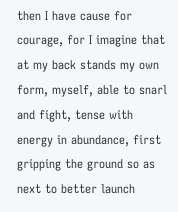then I have cause for courage, for I imagine that at my back stands my own form, myself, able to snarl and fight, tense with energy in abundance, first gripping the ground so as next to better launch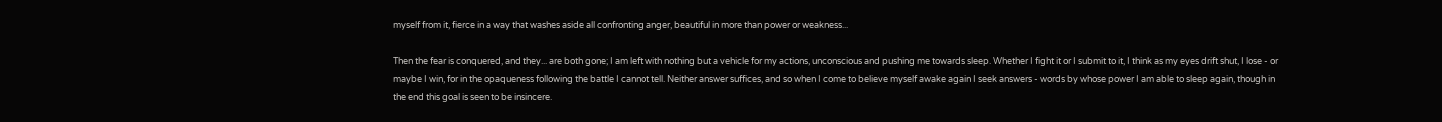myself from it, fierce in a way that washes aside all confronting anger, beautiful in more than power or weakness...

Then the fear is conquered, and they... are both gone; I am left with nothing but a vehicle for my actions, unconscious and pushing me towards sleep. Whether I fight it or I submit to it, I think as my eyes drift shut, I lose - or maybe I win, for in the opaqueness following the battle I cannot tell. Neither answer suffices, and so when I come to believe myself awake again I seek answers - words by whose power I am able to sleep again, though in the end this goal is seen to be insincere.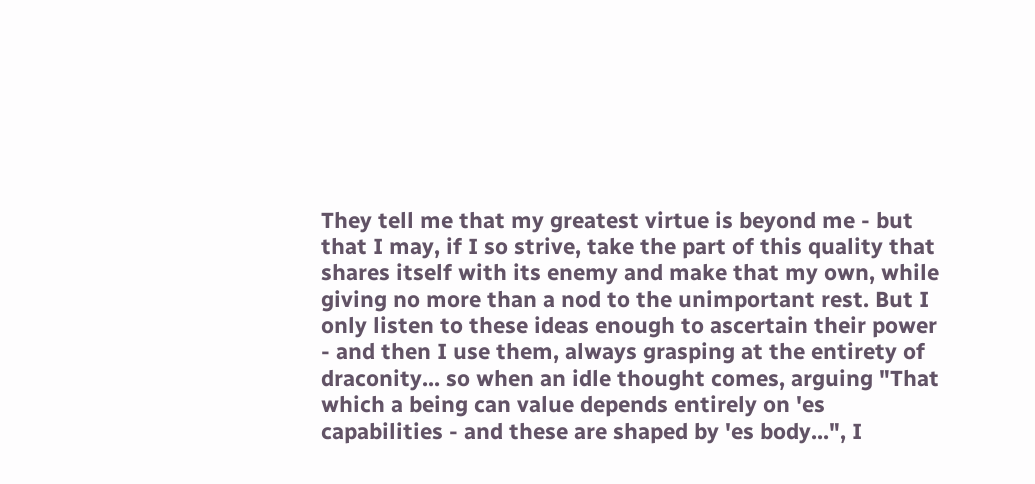They tell me that my greatest virtue is beyond me - but that I may, if I so strive, take the part of this quality that shares itself with its enemy and make that my own, while giving no more than a nod to the unimportant rest. But I only listen to these ideas enough to ascertain their power - and then I use them, always grasping at the entirety of draconity... so when an idle thought comes, arguing "That which a being can value depends entirely on 'es capabilities - and these are shaped by 'es body...", I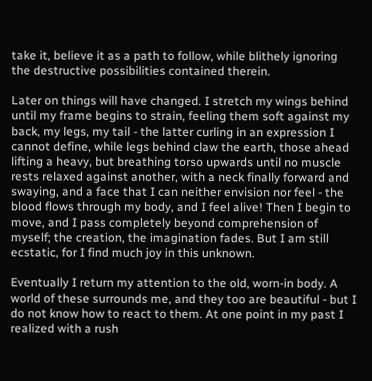take it, believe it as a path to follow, while blithely ignoring the destructive possibilities contained therein.

Later on things will have changed. I stretch my wings behind until my frame begins to strain, feeling them soft against my back, my legs, my tail - the latter curling in an expression I cannot define, while legs behind claw the earth, those ahead lifting a heavy, but breathing torso upwards until no muscle rests relaxed against another, with a neck finally forward and swaying, and a face that I can neither envision nor feel - the blood flows through my body, and I feel alive! Then I begin to move, and I pass completely beyond comprehension of myself; the creation, the imagination fades. But I am still ecstatic, for I find much joy in this unknown.

Eventually I return my attention to the old, worn-in body. A world of these surrounds me, and they too are beautiful - but I do not know how to react to them. At one point in my past I realized with a rush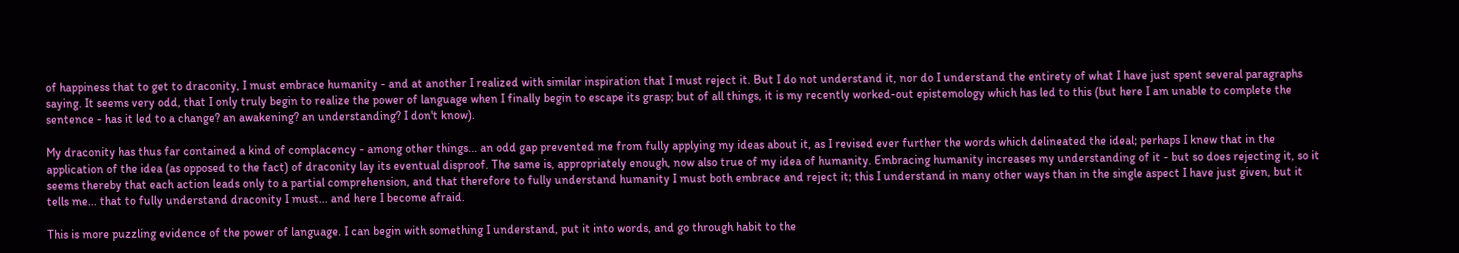of happiness that to get to draconity, I must embrace humanity - and at another I realized with similar inspiration that I must reject it. But I do not understand it, nor do I understand the entirety of what I have just spent several paragraphs saying. It seems very odd, that I only truly begin to realize the power of language when I finally begin to escape its grasp; but of all things, it is my recently worked-out epistemology which has led to this (but here I am unable to complete the sentence - has it led to a change? an awakening? an understanding? I don't know).

My draconity has thus far contained a kind of complacency - among other things... an odd gap prevented me from fully applying my ideas about it, as I revised ever further the words which delineated the ideal; perhaps I knew that in the application of the idea (as opposed to the fact) of draconity lay its eventual disproof. The same is, appropriately enough, now also true of my idea of humanity. Embracing humanity increases my understanding of it - but so does rejecting it, so it seems thereby that each action leads only to a partial comprehension, and that therefore to fully understand humanity I must both embrace and reject it; this I understand in many other ways than in the single aspect I have just given, but it tells me... that to fully understand draconity I must... and here I become afraid.

This is more puzzling evidence of the power of language. I can begin with something I understand, put it into words, and go through habit to the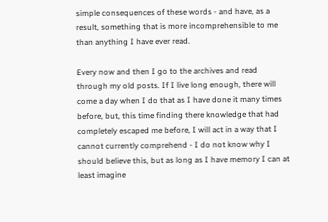simple consequences of these words - and have, as a result, something that is more incomprehensible to me than anything I have ever read.

Every now and then I go to the archives and read through my old posts. If I live long enough, there will come a day when I do that as I have done it many times before, but, this time finding there knowledge that had completely escaped me before, I will act in a way that I cannot currently comprehend - I do not know why I should believe this, but as long as I have memory I can at least imagine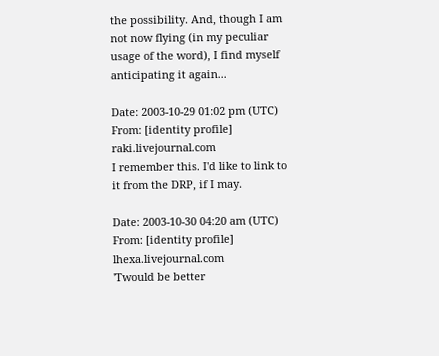the possibility. And, though I am not now flying (in my peculiar usage of the word), I find myself anticipating it again...

Date: 2003-10-29 01:02 pm (UTC)
From: [identity profile] raki.livejournal.com
I remember this. I'd like to link to it from the DRP, if I may.

Date: 2003-10-30 04:20 am (UTC)
From: [identity profile] lhexa.livejournal.com
'Twould be better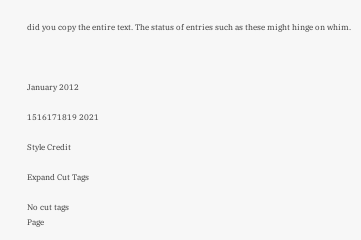did you copy the entire text. The status of entries such as these might hinge on whim.



January 2012

1516171819 2021

Style Credit

Expand Cut Tags

No cut tags
Page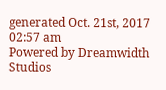generated Oct. 21st, 2017 02:57 am
Powered by Dreamwidth Studios